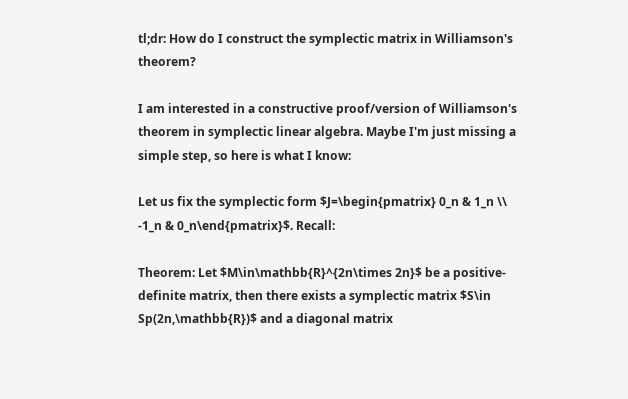tl;dr: How do I construct the symplectic matrix in Williamson's theorem?

I am interested in a constructive proof/version of Williamson's theorem in symplectic linear algebra. Maybe I'm just missing a simple step, so here is what I know:

Let us fix the symplectic form $J=\begin{pmatrix} 0_n & 1_n \\ -1_n & 0_n\end{pmatrix}$. Recall:

Theorem: Let $M\in\mathbb{R}^{2n\times 2n}$ be a positive-definite matrix, then there exists a symplectic matrix $S\in Sp(2n,\mathbb{R})$ and a diagonal matrix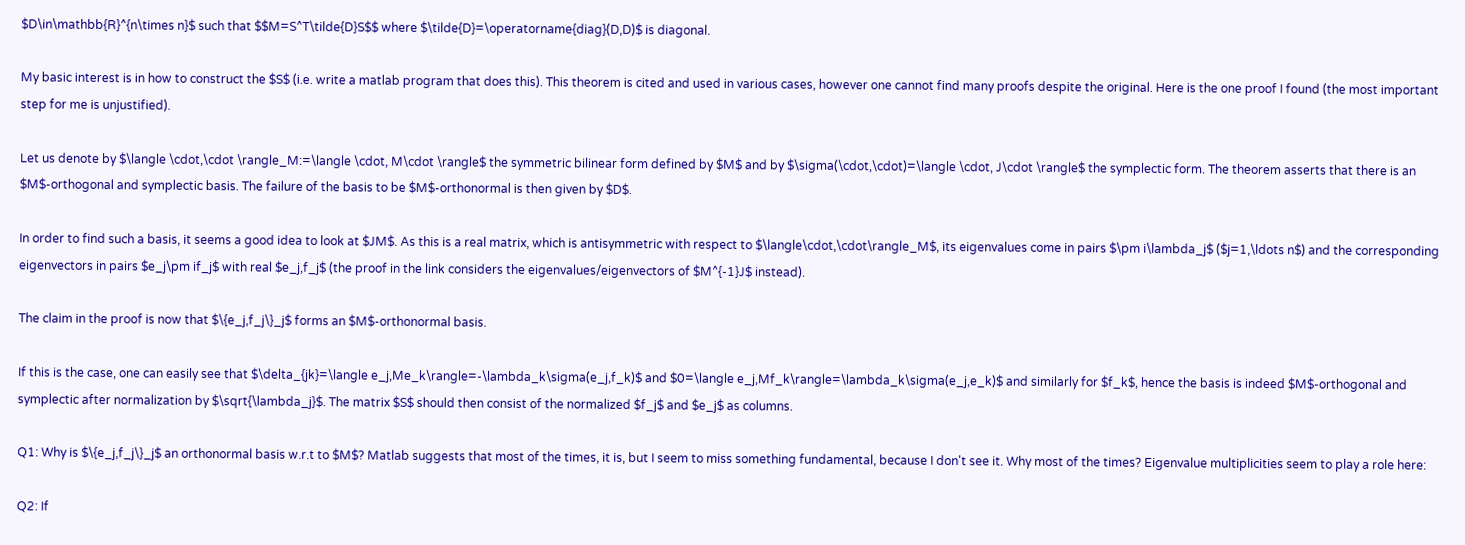$D\in\mathbb{R}^{n\times n}$ such that $$M=S^T\tilde{D}S$$ where $\tilde{D}=\operatorname{diag}(D,D)$ is diagonal.

My basic interest is in how to construct the $S$ (i.e. write a matlab program that does this). This theorem is cited and used in various cases, however one cannot find many proofs despite the original. Here is the one proof I found (the most important step for me is unjustified).

Let us denote by $\langle \cdot,\cdot \rangle_M:=\langle \cdot, M\cdot \rangle$ the symmetric bilinear form defined by $M$ and by $\sigma(\cdot,\cdot)=\langle \cdot, J\cdot \rangle$ the symplectic form. The theorem asserts that there is an $M$-orthogonal and symplectic basis. The failure of the basis to be $M$-orthonormal is then given by $D$.

In order to find such a basis, it seems a good idea to look at $JM$. As this is a real matrix, which is antisymmetric with respect to $\langle\cdot,\cdot\rangle_M$, its eigenvalues come in pairs $\pm i\lambda_j$ ($j=1,\ldots n$) and the corresponding eigenvectors in pairs $e_j\pm if_j$ with real $e_j,f_j$ (the proof in the link considers the eigenvalues/eigenvectors of $M^{-1}J$ instead).

The claim in the proof is now that $\{e_j,f_j\}_j$ forms an $M$-orthonormal basis.

If this is the case, one can easily see that $\delta_{jk}=\langle e_j,Me_k\rangle=-\lambda_k\sigma(e_j,f_k)$ and $0=\langle e_j,Mf_k\rangle=\lambda_k\sigma(e_j,e_k)$ and similarly for $f_k$, hence the basis is indeed $M$-orthogonal and symplectic after normalization by $\sqrt{\lambda_j}$. The matrix $S$ should then consist of the normalized $f_j$ and $e_j$ as columns.

Q1: Why is $\{e_j,f_j\}_j$ an orthonormal basis w.r.t to $M$? Matlab suggests that most of the times, it is, but I seem to miss something fundamental, because I don't see it. Why most of the times? Eigenvalue multiplicities seem to play a role here:

Q2: If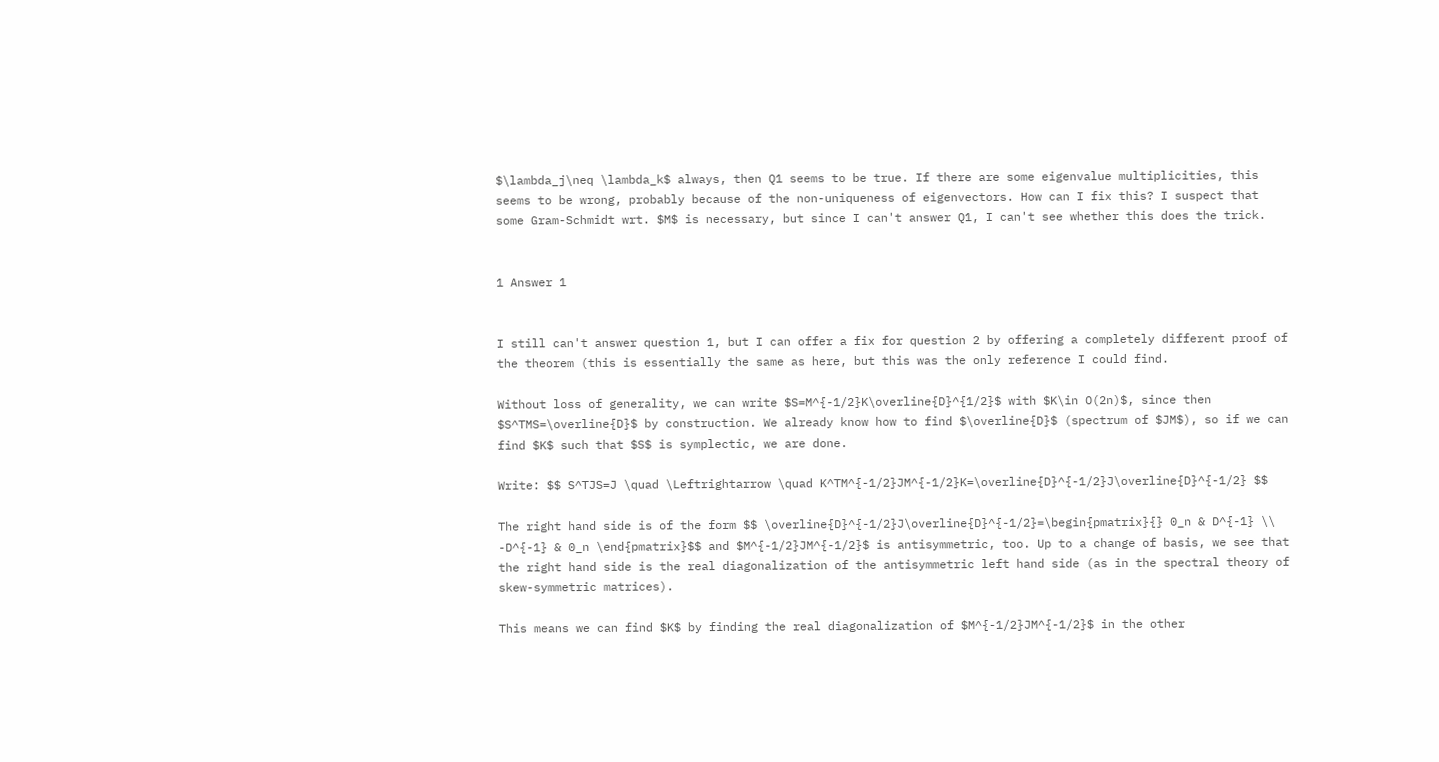$\lambda_j\neq \lambda_k$ always, then Q1 seems to be true. If there are some eigenvalue multiplicities, this seems to be wrong, probably because of the non-uniqueness of eigenvectors. How can I fix this? I suspect that some Gram-Schmidt wrt. $M$ is necessary, but since I can't answer Q1, I can't see whether this does the trick.


1 Answer 1


I still can't answer question 1, but I can offer a fix for question 2 by offering a completely different proof of the theorem (this is essentially the same as here, but this was the only reference I could find.

Without loss of generality, we can write $S=M^{-1/2}K\overline{D}^{1/2}$ with $K\in O(2n)$, since then $S^TMS=\overline{D}$ by construction. We already know how to find $\overline{D}$ (spectrum of $JM$), so if we can find $K$ such that $S$ is symplectic, we are done.

Write: $$ S^TJS=J \quad \Leftrightarrow \quad K^TM^{-1/2}JM^{-1/2}K=\overline{D}^{-1/2}J\overline{D}^{-1/2} $$

The right hand side is of the form $$ \overline{D}^{-1/2}J\overline{D}^{-1/2}=\begin{pmatrix}{} 0_n & D^{-1} \\ -D^{-1} & 0_n \end{pmatrix}$$ and $M^{-1/2}JM^{-1/2}$ is antisymmetric, too. Up to a change of basis, we see that the right hand side is the real diagonalization of the antisymmetric left hand side (as in the spectral theory of skew-symmetric matrices).

This means we can find $K$ by finding the real diagonalization of $M^{-1/2}JM^{-1/2}$ in the other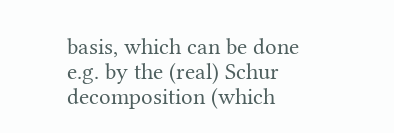basis, which can be done e.g. by the (real) Schur decomposition (which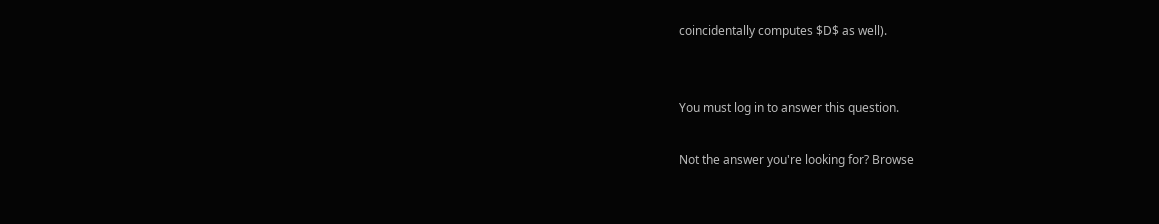coincidentally computes $D$ as well).


You must log in to answer this question.

Not the answer you're looking for? Browse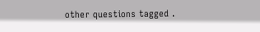other questions tagged .